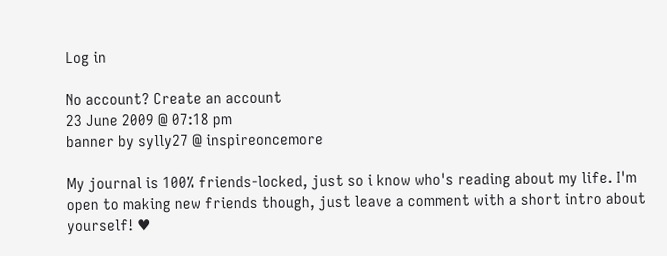Log in

No account? Create an account
23 June 2009 @ 07:18 pm
banner by sylly27 @ inspireoncemore

My journal is 100% friends-locked, just so i know who's reading about my life. I'm open to making new friends though, just leave a comment with a short intro about yourself! ♥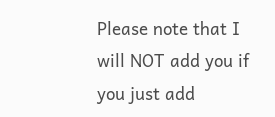Please note that I will NOT add you if you just add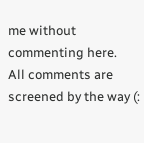me without commenting here.
All comments are screened by the way (: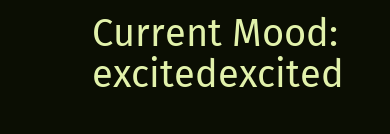Current Mood: excitedexcited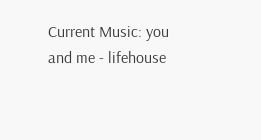Current Music: you and me - lifehouse